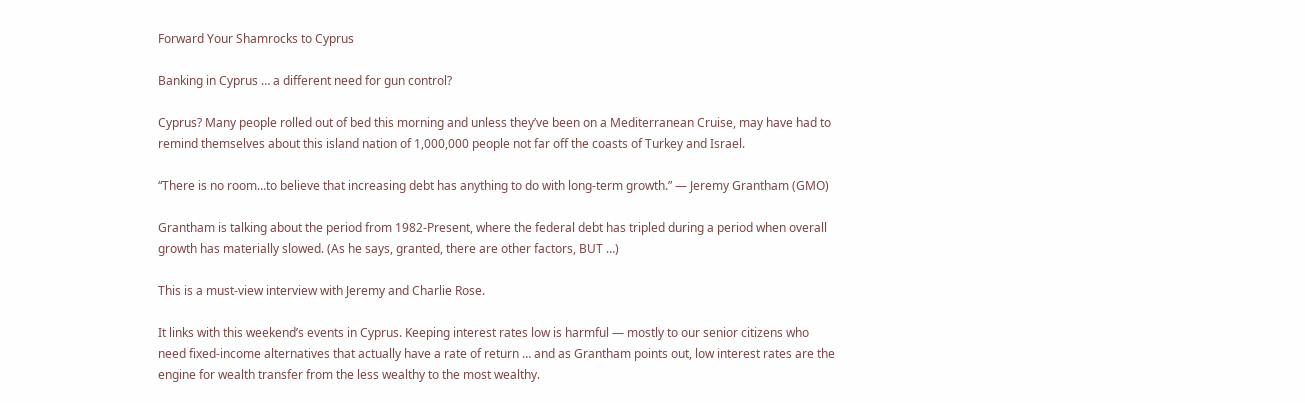Forward Your Shamrocks to Cyprus

Banking in Cyprus … a different need for gun control?

Cyprus? Many people rolled out of bed this morning and unless they’ve been on a Mediterranean Cruise, may have had to remind themselves about this island nation of 1,000,000 people not far off the coasts of Turkey and Israel.

“There is no room…to believe that increasing debt has anything to do with long-term growth.” — Jeremy Grantham (GMO)

Grantham is talking about the period from 1982-Present, where the federal debt has tripled during a period when overall growth has materially slowed. (As he says, granted, there are other factors, BUT …)

This is a must-view interview with Jeremy and Charlie Rose.

It links with this weekend’s events in Cyprus. Keeping interest rates low is harmful — mostly to our senior citizens who need fixed-income alternatives that actually have a rate of return … and as Grantham points out, low interest rates are the engine for wealth transfer from the less wealthy to the most wealthy.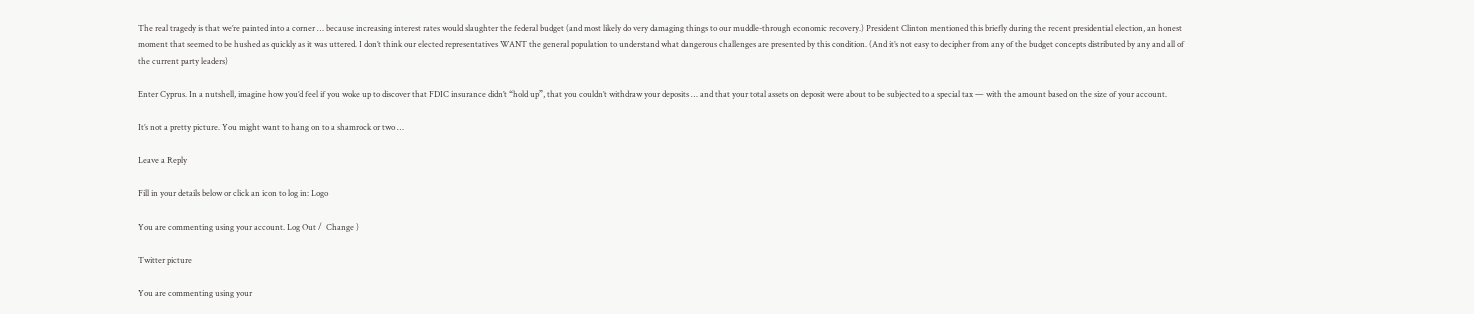The real tragedy is that we’re painted into a corner … because increasing interest rates would slaughter the federal budget (and most likely do very damaging things to our muddle-through economic recovery.) President Clinton mentioned this briefly during the recent presidential election, an honest moment that seemed to be hushed as quickly as it was uttered. I don’t think our elected representatives WANT the general population to understand what dangerous challenges are presented by this condition. (And it’s not easy to decipher from any of the budget concepts distributed by any and all of the current party leaders)

Enter Cyprus. In a nutshell, imagine how you’d feel if you woke up to discover that FDIC insurance didn’t “hold up”, that you couldn’t withdraw your deposits … and that your total assets on deposit were about to be subjected to a special tax — with the amount based on the size of your account.

It’s not a pretty picture. You might want to hang on to a shamrock or two …

Leave a Reply

Fill in your details below or click an icon to log in: Logo

You are commenting using your account. Log Out /  Change )

Twitter picture

You are commenting using your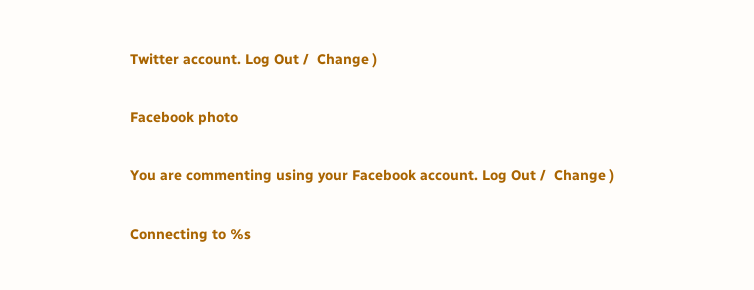Twitter account. Log Out /  Change )

Facebook photo

You are commenting using your Facebook account. Log Out /  Change )

Connecting to %s